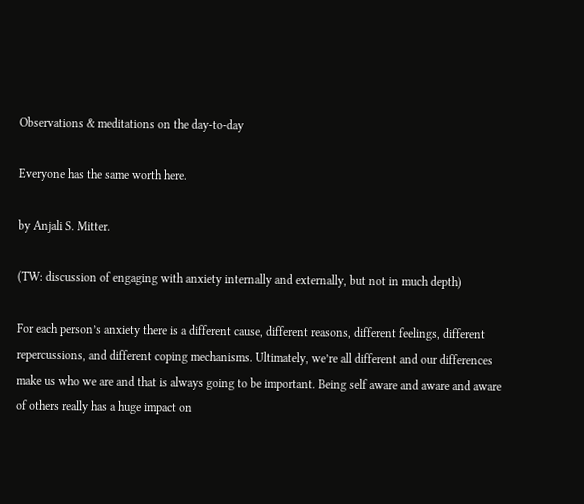Observations & meditations on the day-to-day

Everyone has the same worth here.

by Anjali S. Mitter.

(TW: discussion of engaging with anxiety internally and externally, but not in much depth)

For each person’s anxiety there is a different cause, different reasons, different feelings, different repercussions, and different coping mechanisms. Ultimately, we’re all different and our differences make us who we are and that is always going to be important. Being self aware and aware and aware of others really has a huge impact on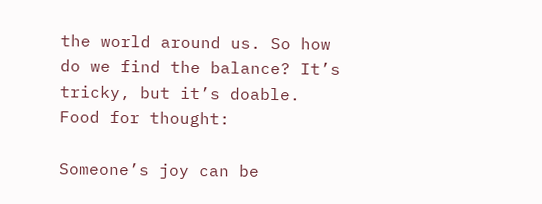the world around us. So how do we find the balance? It’s tricky, but it’s doable. Food for thought:

Someone’s joy can be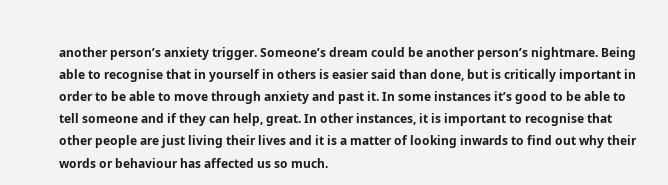another person’s anxiety trigger. Someone’s dream could be another person’s nightmare. Being able to recognise that in yourself in others is easier said than done, but is critically important in order to be able to move through anxiety and past it. In some instances it’s good to be able to tell someone and if they can help, great. In other instances, it is important to recognise that other people are just living their lives and it is a matter of looking inwards to find out why their words or behaviour has affected us so much.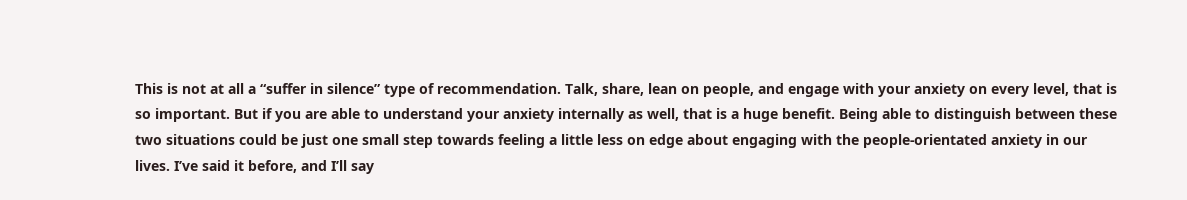This is not at all a “suffer in silence” type of recommendation. Talk, share, lean on people, and engage with your anxiety on every level, that is so important. But if you are able to understand your anxiety internally as well, that is a huge benefit. Being able to distinguish between these two situations could be just one small step towards feeling a little less on edge about engaging with the people-orientated anxiety in our lives. I’ve said it before, and I’ll say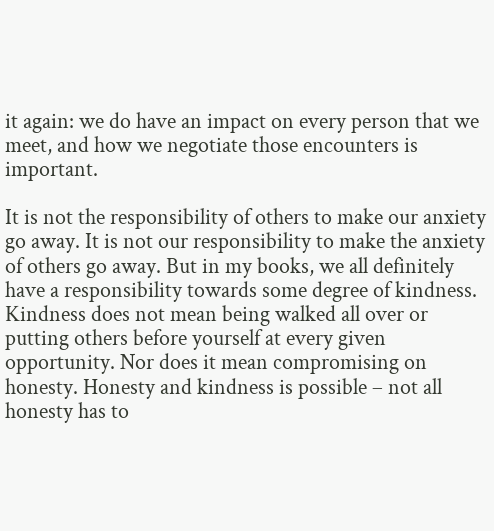it again: we do have an impact on every person that we meet, and how we negotiate those encounters is important.

It is not the responsibility of others to make our anxiety go away. It is not our responsibility to make the anxiety of others go away. But in my books, we all definitely have a responsibility towards some degree of kindness. Kindness does not mean being walked all over or putting others before yourself at every given opportunity. Nor does it mean compromising on honesty. Honesty and kindness is possible – not all honesty has to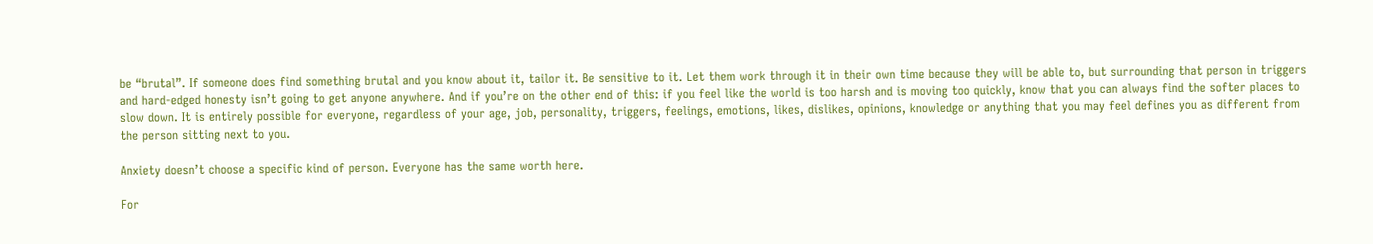be “brutal”. If someone does find something brutal and you know about it, tailor it. Be sensitive to it. Let them work through it in their own time because they will be able to, but surrounding that person in triggers and hard-edged honesty isn’t going to get anyone anywhere. And if you’re on the other end of this: if you feel like the world is too harsh and is moving too quickly, know that you can always find the softer places to slow down. It is entirely possible for everyone, regardless of your age, job, personality, triggers, feelings, emotions, likes, dislikes, opinions, knowledge or anything that you may feel defines you as different from the person sitting next to you.

Anxiety doesn’t choose a specific kind of person. Everyone has the same worth here.

For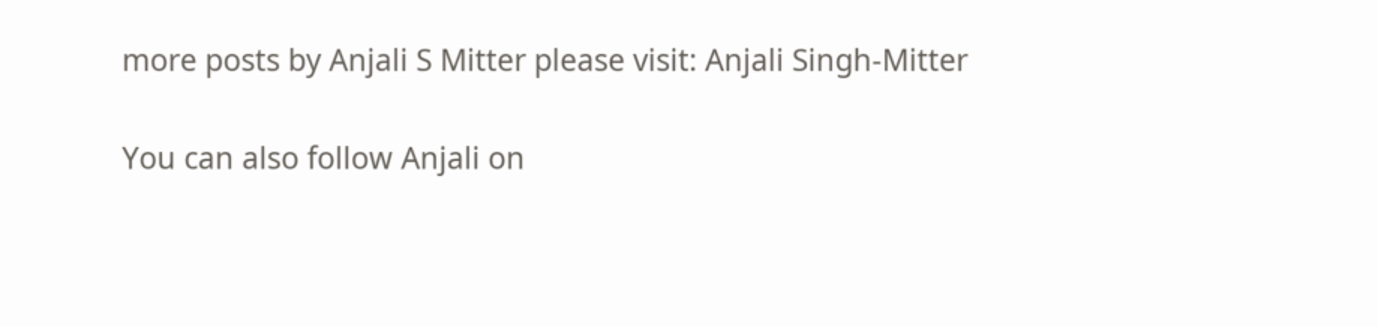more posts by Anjali S Mitter please visit: Anjali Singh-Mitter

You can also follow Anjali on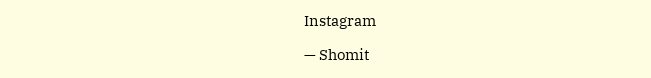Instagram

— Shomit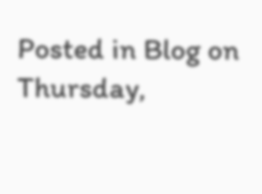Posted in Blog on Thursday,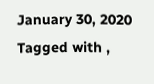January 30, 2020
Tagged with ,